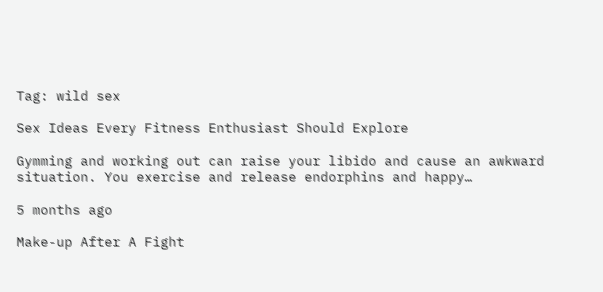Tag: wild sex

Sex Ideas Every Fitness Enthusiast Should Explore

Gymming and working out can raise your libido and cause an awkward situation. You exercise and release endorphins and happy…

5 months ago

Make-up After A Fight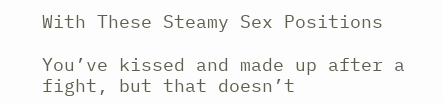With These Steamy Sex Positions

You’ve kissed and made up after a fight, but that doesn’t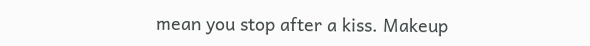mean you stop after a kiss. Makeup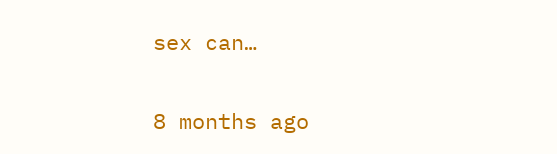sex can…

8 months ago